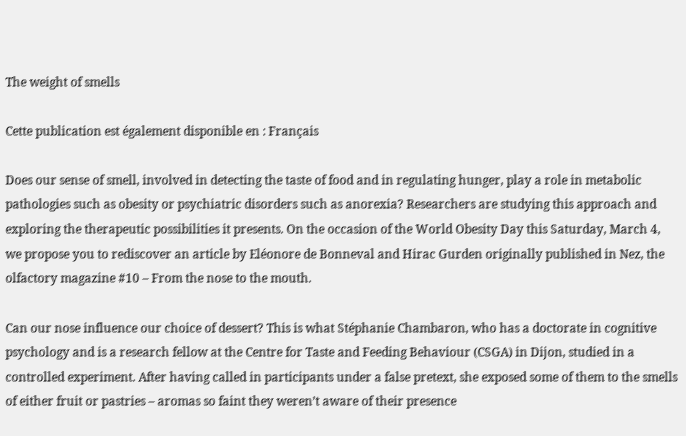The weight of smells

Cette publication est également disponible en : Français

Does our sense of smell, involved in detecting the taste of food and in regulating hunger, play a role in metabolic pathologies such as obesity or psychiatric disorders such as anorexia? Researchers are studying this approach and exploring the therapeutic possibilities it presents. On the occasion of the World Obesity Day this Saturday, March 4, we propose you to rediscover an article by Eléonore de Bonneval and Hirac Gurden originally published in Nez, the olfactory magazine #10 – From the nose to the mouth.

Can our nose influence our choice of dessert? This is what Stéphanie Chambaron, who has a doctorate in cognitive psychology and is a research fellow at the Centre for Taste and Feeding Behaviour (CSGA) in Dijon, studied in a controlled experiment. After having called in participants under a false pretext, she exposed some of them to the smells of either fruit or pastries – aromas so faint they weren’t aware of their presence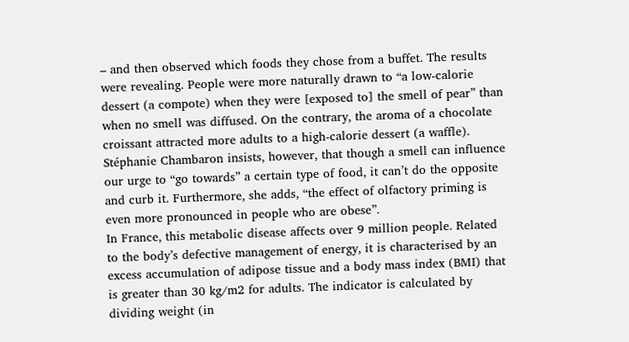– and then observed which foods they chose from a buffet. The results were revealing. People were more naturally drawn to “a low-calorie dessert (a compote) when they were [exposed to] the smell of pear” than when no smell was diffused. On the contrary, the aroma of a chocolate croissant attracted more adults to a high-calorie dessert (a waffle). Stéphanie Chambaron insists, however, that though a smell can influence our urge to “go towards” a certain type of food, it can’t do the opposite and curb it. Furthermore, she adds, “the effect of olfactory priming is even more pronounced in people who are obese”.
In France, this metabolic disease affects over 9 million people. Related to the body’s defective management of energy, it is characterised by an excess accumulation of adipose tissue and a body mass index (BMI) that is greater than 30 kg/m2 for adults. The indicator is calculated by dividing weight (in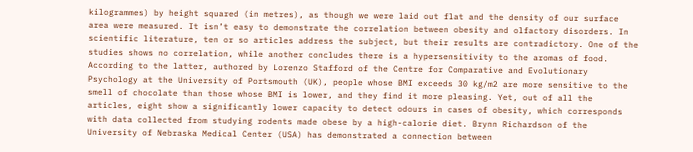kilogrammes) by height squared (in metres), as though we were laid out flat and the density of our surface area were measured. It isn’t easy to demonstrate the correlation between obesity and olfactory disorders. In scientific literature, ten or so articles address the subject, but their results are contradictory. One of the studies shows no correlation, while another concludes there is a hypersensitivity to the aromas of food. According to the latter, authored by Lorenzo Stafford of the Centre for Comparative and Evolutionary Psychology at the University of Portsmouth (UK), people whose BMI exceeds 30 kg/m2 are more sensitive to the smell of chocolate than those whose BMI is lower, and they find it more pleasing. Yet, out of all the articles, eight show a significantly lower capacity to detect odours in cases of obesity, which corresponds with data collected from studying rodents made obese by a high-calorie diet. Brynn Richardson of the University of Nebraska Medical Center (USA) has demonstrated a connection between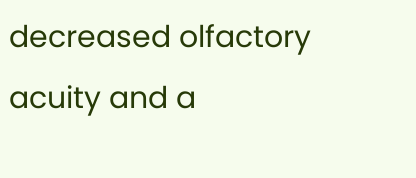decreased olfactory acuity and a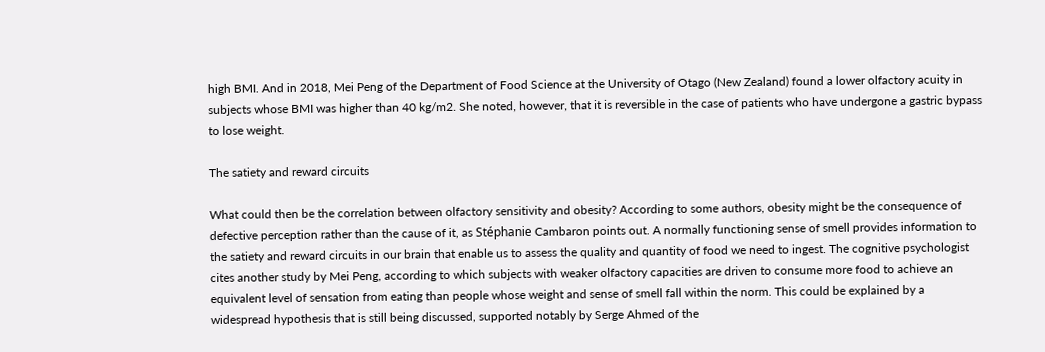high BMI. And in 2018, Mei Peng of the Department of Food Science at the University of Otago (New Zealand) found a lower olfactory acuity in subjects whose BMI was higher than 40 kg/m2. She noted, however, that it is reversible in the case of patients who have undergone a gastric bypass to lose weight.

The satiety and reward circuits

What could then be the correlation between olfactory sensitivity and obesity? According to some authors, obesity might be the consequence of defective perception rather than the cause of it, as Stéphanie Cambaron points out. A normally functioning sense of smell provides information to the satiety and reward circuits in our brain that enable us to assess the quality and quantity of food we need to ingest. The cognitive psychologist cites another study by Mei Peng, according to which subjects with weaker olfactory capacities are driven to consume more food to achieve an equivalent level of sensation from eating than people whose weight and sense of smell fall within the norm. This could be explained by a widespread hypothesis that is still being discussed, supported notably by Serge Ahmed of the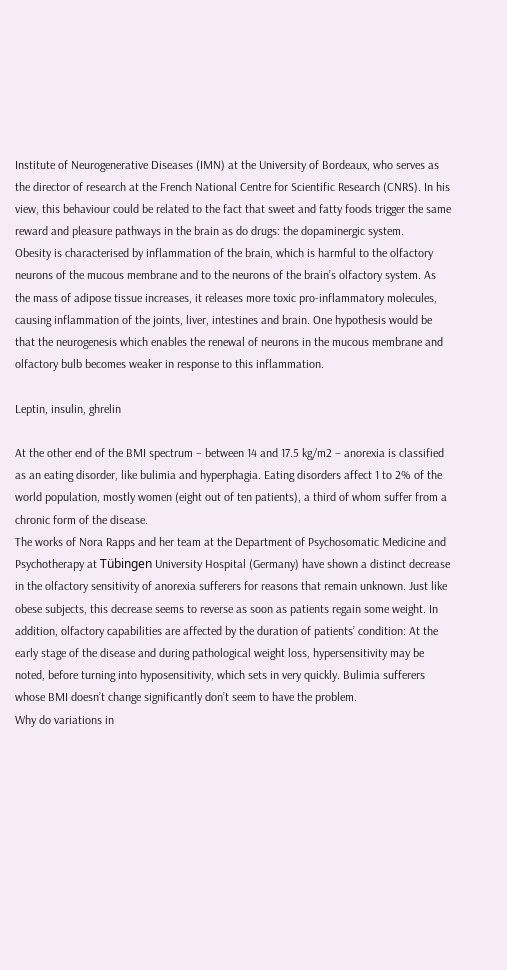Institute of Neurogenerative Diseases (IMN) at the University of Bordeaux, who serves as the director of research at the French National Centre for Scientific Research (CNRS). In his view, this behaviour could be related to the fact that sweet and fatty foods trigger the same reward and pleasure pathways in the brain as do drugs: the dopaminergic system.
Obesity is characterised by inflammation of the brain, which is harmful to the olfactory neurons of the mucous membrane and to the neurons of the brain’s olfactory system. As the mass of adipose tissue increases, it releases more toxic pro-inflammatory molecules, causing inflammation of the joints, liver, intestines and brain. One hypothesis would be that the neurogenesis which enables the renewal of neurons in the mucous membrane and olfactory bulb becomes weaker in response to this inflammation.

Leptin, insulin, ghrelin

At the other end of the BMI spectrum – between 14 and 17.5 kg/m2 – anorexia is classified as an eating disorder, like bulimia and hyperphagia. Eating disorders affect 1 to 2% of the world population, mostly women (eight out of ten patients), a third of whom suffer from a chronic form of the disease.
The works of Nora Rapps and her team at the Department of Psychosomatic Medicine and Psychotherapy at Tübingen University Hospital (Germany) have shown a distinct decrease in the olfactory sensitivity of anorexia sufferers for reasons that remain unknown. Just like obese subjects, this decrease seems to reverse as soon as patients regain some weight. In addition, olfactory capabilities are affected by the duration of patients’ condition: At the early stage of the disease and during pathological weight loss, hypersensitivity may be noted, before turning into hyposensitivity, which sets in very quickly. Bulimia sufferers whose BMI doesn’t change significantly don’t seem to have the problem.
Why do variations in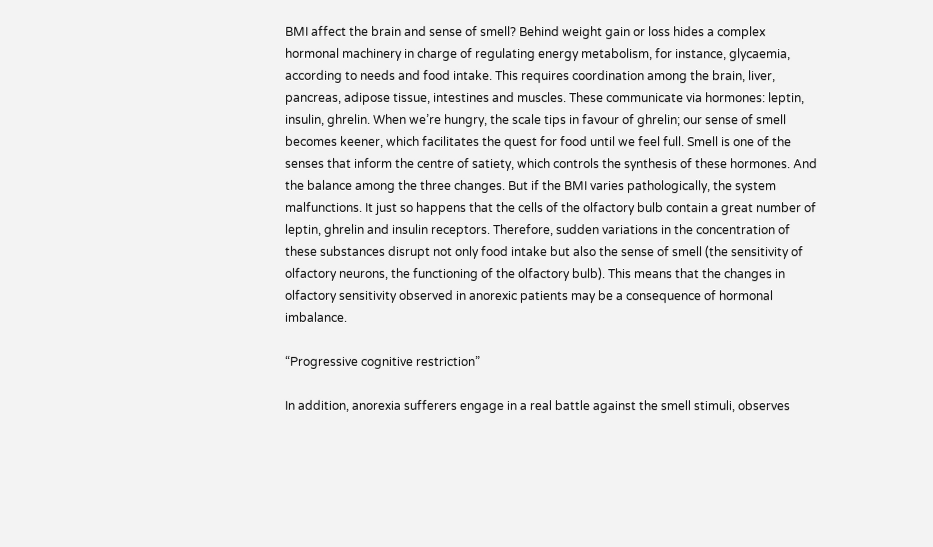BMI affect the brain and sense of smell? Behind weight gain or loss hides a complex hormonal machinery in charge of regulating energy metabolism, for instance, glycaemia, according to needs and food intake. This requires coordination among the brain, liver, pancreas, adipose tissue, intestines and muscles. These communicate via hormones: leptin, insulin, ghrelin. When we’re hungry, the scale tips in favour of ghrelin; our sense of smell becomes keener, which facilitates the quest for food until we feel full. Smell is one of the senses that inform the centre of satiety, which controls the synthesis of these hormones. And the balance among the three changes. But if the BMI varies pathologically, the system malfunctions. It just so happens that the cells of the olfactory bulb contain a great number of leptin, ghrelin and insulin receptors. Therefore, sudden variations in the concentration of these substances disrupt not only food intake but also the sense of smell (the sensitivity of olfactory neurons, the functioning of the olfactory bulb). This means that the changes in olfactory sensitivity observed in anorexic patients may be a consequence of hormonal imbalance.

“Progressive cognitive restriction”

In addition, anorexia sufferers engage in a real battle against the smell stimuli, observes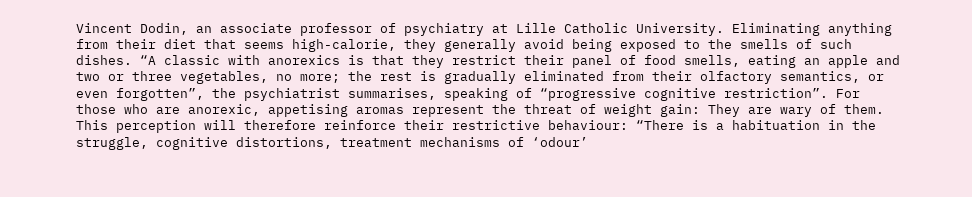Vincent Dodin, an associate professor of psychiatry at Lille Catholic University. Eliminating anything from their diet that seems high-calorie, they generally avoid being exposed to the smells of such dishes. “A classic with anorexics is that they restrict their panel of food smells, eating an apple and two or three vegetables, no more; the rest is gradually eliminated from their olfactory semantics, or even forgotten”, the psychiatrist summarises, speaking of “progressive cognitive restriction”. For those who are anorexic, appetising aromas represent the threat of weight gain: They are wary of them. This perception will therefore reinforce their restrictive behaviour: “There is a habituation in the struggle, cognitive distortions, treatment mechanisms of ‘odour’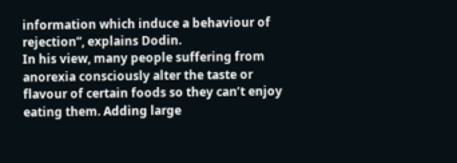information which induce a behaviour of rejection”, explains Dodin.
In his view, many people suffering from anorexia consciously alter the taste or flavour of certain foods so they can’t enjoy eating them. Adding large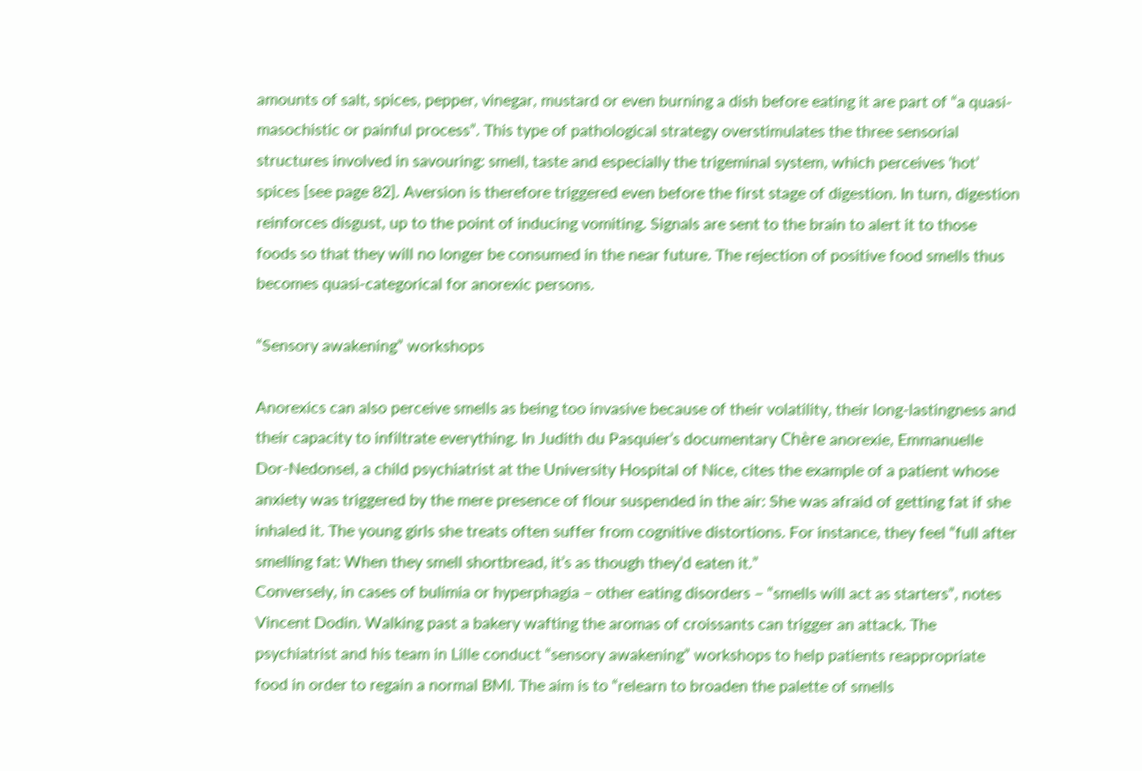amounts of salt, spices, pepper, vinegar, mustard or even burning a dish before eating it are part of “a quasi-masochistic or painful process”. This type of pathological strategy overstimulates the three sensorial structures involved in savouring: smell, taste and especially the trigeminal system, which perceives ‘hot’ spices [see page 82]. Aversion is therefore triggered even before the first stage of digestion. In turn, digestion reinforces disgust, up to the point of inducing vomiting. Signals are sent to the brain to alert it to those foods so that they will no longer be consumed in the near future. The rejection of positive food smells thus becomes quasi-categorical for anorexic persons.

“Sensory awakening” workshops

Anorexics can also perceive smells as being too invasive because of their volatility, their long-lastingness and their capacity to infiltrate everything. In Judith du Pasquier’s documentary Chère anorexie, Emmanuelle Dor-Nedonsel, a child psychiatrist at the University Hospital of Nice, cites the example of a patient whose anxiety was triggered by the mere presence of flour suspended in the air: She was afraid of getting fat if she inhaled it. The young girls she treats often suffer from cognitive distortions. For instance, they feel “full after smelling fat: When they smell shortbread, it’s as though they’d eaten it.”
Conversely, in cases of bulimia or hyperphagia – other eating disorders – “smells will act as starters”, notes Vincent Dodin. Walking past a bakery wafting the aromas of croissants can trigger an attack. The psychiatrist and his team in Lille conduct “sensory awakening” workshops to help patients reappropriate food in order to regain a normal BMI. The aim is to “relearn to broaden the palette of smells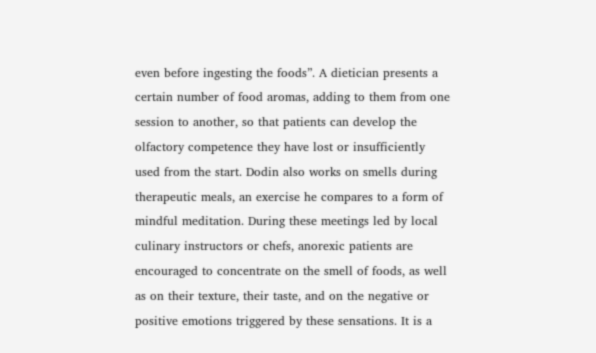even before ingesting the foods”. A dietician presents a certain number of food aromas, adding to them from one session to another, so that patients can develop the olfactory competence they have lost or insufficiently used from the start. Dodin also works on smells during therapeutic meals, an exercise he compares to a form of mindful meditation. During these meetings led by local culinary instructors or chefs, anorexic patients are encouraged to concentrate on the smell of foods, as well as on their texture, their taste, and on the negative or positive emotions triggered by these sensations. It is a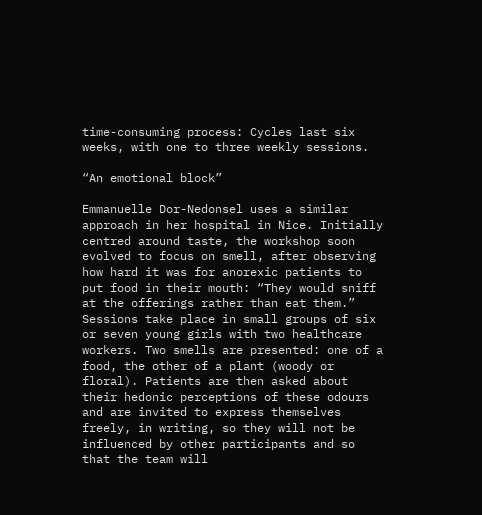time-consuming process: Cycles last six weeks, with one to three weekly sessions.

“An emotional block”

Emmanuelle Dor-Nedonsel uses a similar approach in her hospital in Nice. Initially centred around taste, the workshop soon evolved to focus on smell, after observing how hard it was for anorexic patients to put food in their mouth: “They would sniff at the offerings rather than eat them.” Sessions take place in small groups of six or seven young girls with two healthcare workers. Two smells are presented: one of a food, the other of a plant (woody or floral). Patients are then asked about their hedonic perceptions of these odours and are invited to express themselves freely, in writing, so they will not be influenced by other participants and so that the team will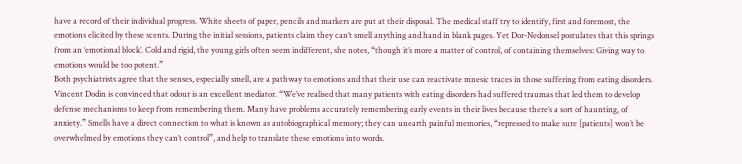have a record of their individual progress. White sheets of paper, pencils and markers are put at their disposal. The medical staff try to identify, first and foremost, the emotions elicited by these scents. During the initial sessions, patients claim they can’t smell anything and hand in blank pages. Yet Dor-Nedonsel postulates that this springs from an ‘emotional block’. Cold and rigid, the young girls often seem indifferent, she notes, “though it’s more a matter of control, of containing themselves: Giving way to emotions would be too potent.”
Both psychiatrists agree that the senses, especially smell, are a pathway to emotions and that their use can reactivate mnesic traces in those suffering from eating disorders. Vincent Dodin is convinced that odour is an excellent mediator. “We’ve realised that many patients with eating disorders had suffered traumas that led them to develop defense mechanisms to keep from remembering them. Many have problems accurately remembering early events in their lives because there’s a sort of haunting, of anxiety.” Smells have a direct connection to what is known as autobiographical memory; they can unearth painful memories, “repressed to make sure [patients] won’t be overwhelmed by emotions they can’t control”, and help to translate these emotions into words.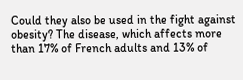Could they also be used in the fight against obesity? The disease, which affects more than 17% of French adults and 13% of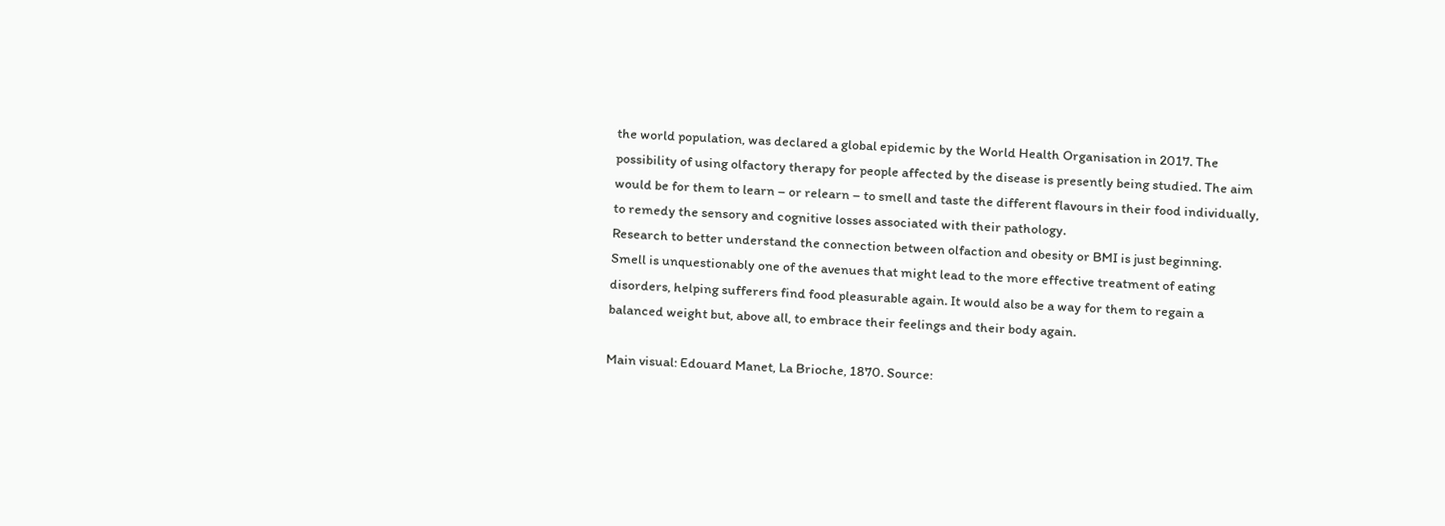the world population, was declared a global epidemic by the World Health Organisation in 2017. The possibility of using olfactory therapy for people affected by the disease is presently being studied. The aim would be for them to learn – or relearn – to smell and taste the different flavours in their food individually, to remedy the sensory and cognitive losses associated with their pathology.
Research to better understand the connection between olfaction and obesity or BMI is just beginning. Smell is unquestionably one of the avenues that might lead to the more effective treatment of eating disorders, helping sufferers find food pleasurable again. It would also be a way for them to regain a balanced weight but, above all, to embrace their feelings and their body again.

Main visual: Edouard Manet, La Brioche, 1870. Source: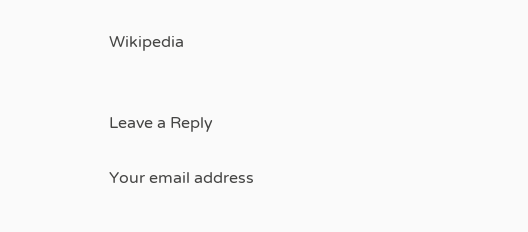Wikipedia


Leave a Reply

Your email address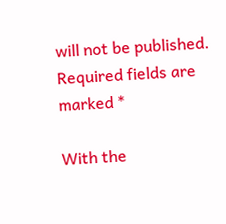will not be published. Required fields are marked *

With the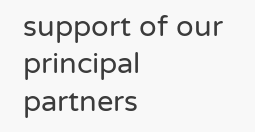support of our principal partners